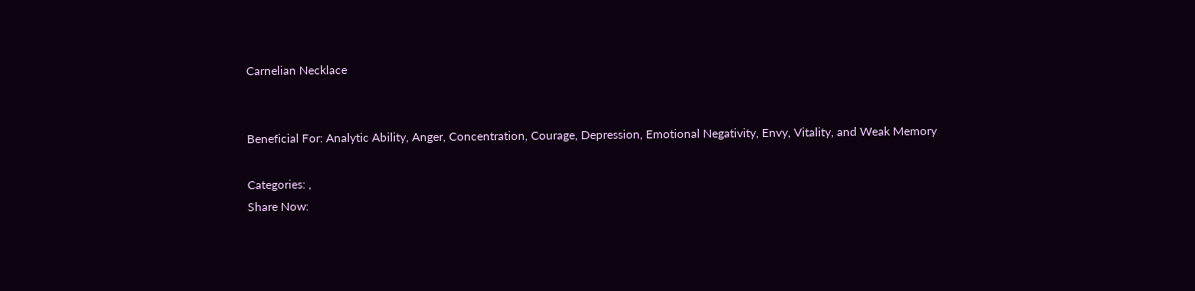Carnelian Necklace


Beneficial For: Analytic Ability, Anger, Concentration, Courage, Depression, Emotional Negativity, Envy, Vitality, and Weak Memory

Categories: ,
Share Now: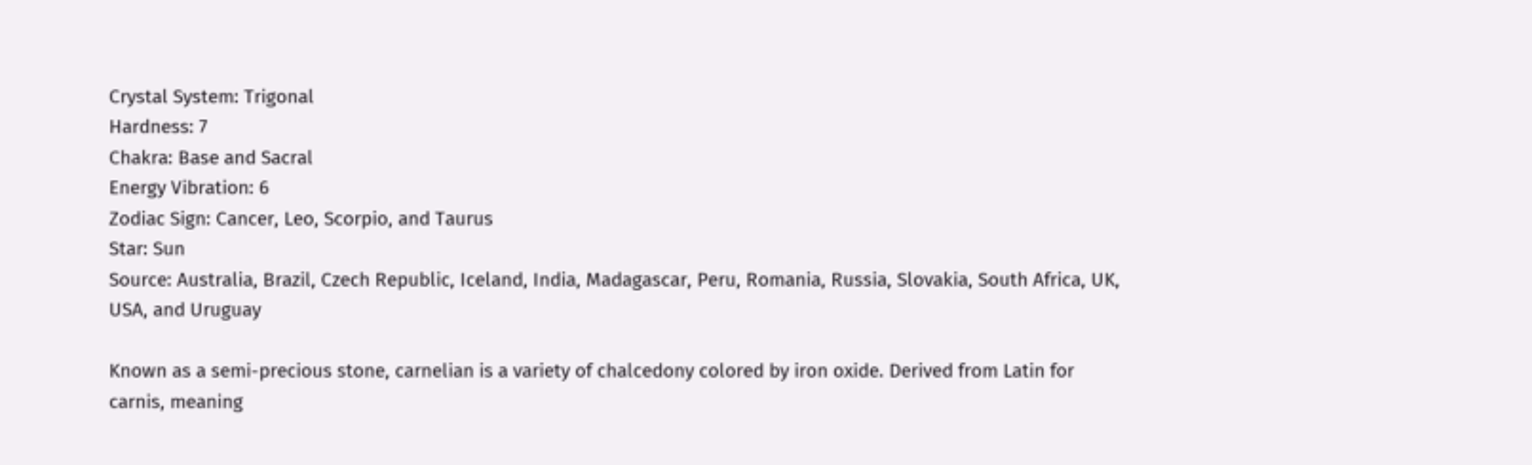Crystal System: Trigonal
Hardness: 7
Chakra: Base and Sacral
Energy Vibration: 6
Zodiac Sign: Cancer, Leo, Scorpio, and Taurus
Star: Sun
Source: Australia, Brazil, Czech Republic, Iceland, India, Madagascar, Peru, Romania, Russia, Slovakia, South Africa, UK, USA, and Uruguay

Known as a semi-precious stone, carnelian is a variety of chalcedony colored by iron oxide. Derived from Latin for carnis, meaning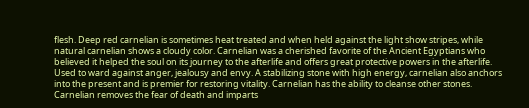flesh. Deep red carnelian is sometimes heat treated and when held against the light show stripes, while natural carnelian shows a cloudy color. Carnelian was a cherished favorite of the Ancient Egyptians who believed it helped the soul on its journey to the afterlife and offers great protective powers in the afterlife. Used to ward against anger, jealousy and envy. A stabilizing stone with high energy, carnelian also anchors into the present and is premier for restoring vitality. Carnelian has the ability to cleanse other stones. Carnelian removes the fear of death and imparts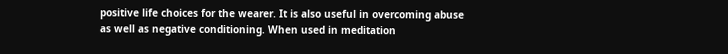positive life choices for the wearer. It is also useful in overcoming abuse as well as negative conditioning. When used in meditation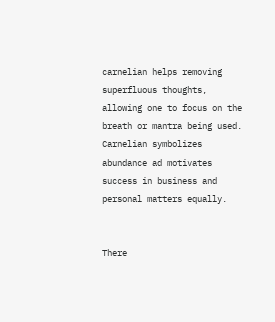carnelian helps removing superfluous thoughts, allowing one to focus on the breath or mantra being used. Carnelian symbolizes abundance ad motivates success in business and personal matters equally.


There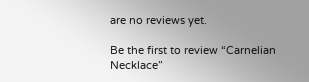are no reviews yet.

Be the first to review “Carnelian Necklace”